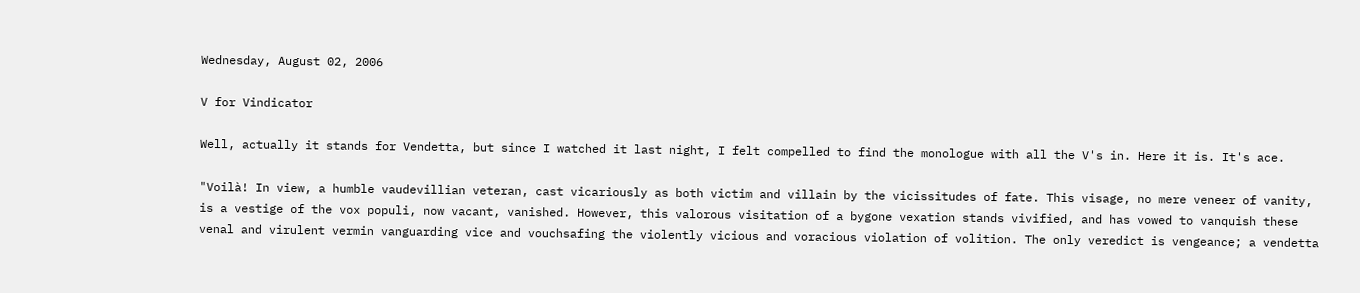Wednesday, August 02, 2006

V for Vindicator

Well, actually it stands for Vendetta, but since I watched it last night, I felt compelled to find the monologue with all the V's in. Here it is. It's ace.

"Voilà! In view, a humble vaudevillian veteran, cast vicariously as both victim and villain by the vicissitudes of fate. This visage, no mere veneer of vanity, is a vestige of the vox populi, now vacant, vanished. However, this valorous visitation of a bygone vexation stands vivified, and has vowed to vanquish these venal and virulent vermin vanguarding vice and vouchsafing the violently vicious and voracious violation of volition. The only veredict is vengeance; a vendetta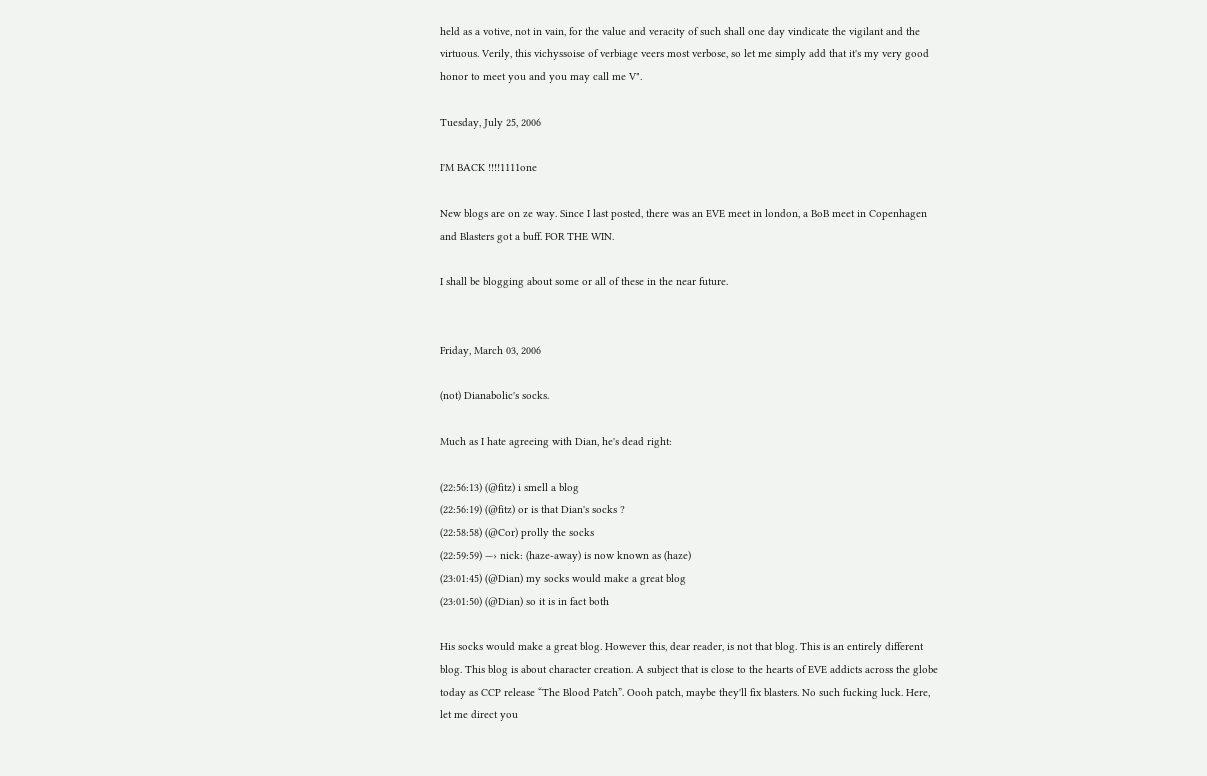held as a votive, not in vain, for the value and veracity of such shall one day vindicate the vigilant and the virtuous. Verily, this vichyssoise of verbiage veers most verbose, so let me simply add that it's my very good honor to meet you and you may call me V".

Tuesday, July 25, 2006

I'M BACK !!!!1111one

New blogs are on ze way. Since I last posted, there was an EVE meet in london, a BoB meet in Copenhagen and Blasters got a buff. FOR THE WIN.

I shall be blogging about some or all of these in the near future.


Friday, March 03, 2006

(not) Dianabolic's socks.

Much as I hate agreeing with Dian, he's dead right:

(22:56:13) (@fitz) i smell a blog
(22:56:19) (@fitz) or is that Dian's socks ?
(22:58:58) (@Cor) prolly the socks
(22:59:59) —› nick: (haze-away) is now known as (haze)
(23:01:45) (@Dian) my socks would make a great blog
(23:01:50) (@Dian) so it is in fact both

His socks would make a great blog. However this, dear reader, is not that blog. This is an entirely different blog. This blog is about character creation. A subject that is close to the hearts of EVE addicts across the globe today as CCP release “The Blood Patch”. Oooh patch, maybe they'll fix blasters. No such fucking luck. Here, let me direct you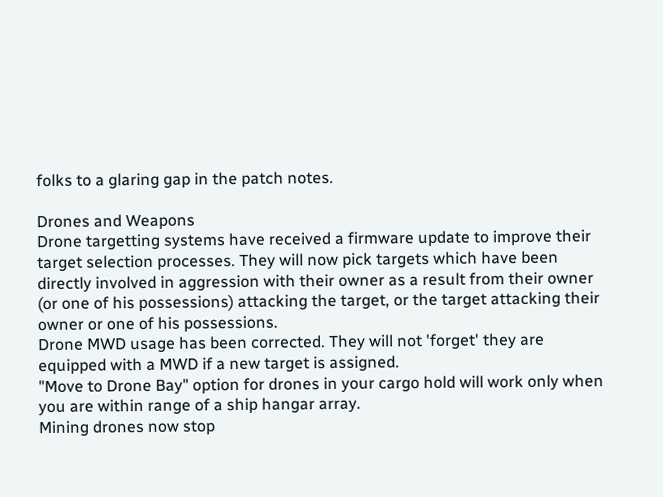folks to a glaring gap in the patch notes.

Drones and Weapons
Drone targetting systems have received a firmware update to improve their target selection processes. They will now pick targets which have been directly involved in aggression with their owner as a result from their owner (or one of his possessions) attacking the target, or the target attacking their owner or one of his possessions.
Drone MWD usage has been corrected. They will not 'forget' they are equipped with a MWD if a new target is assigned.
"Move to Drone Bay" option for drones in your cargo hold will work only when you are within range of a ship hangar array.
Mining drones now stop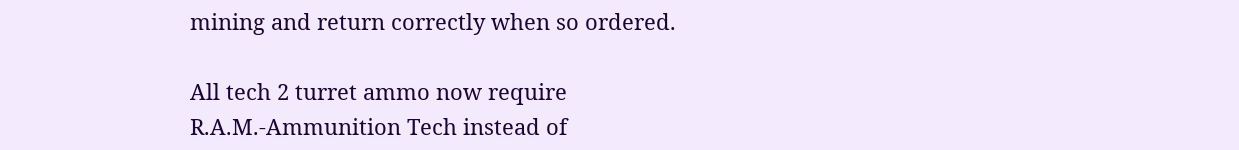mining and return correctly when so ordered.

All tech 2 turret ammo now require R.A.M.-Ammunition Tech instead of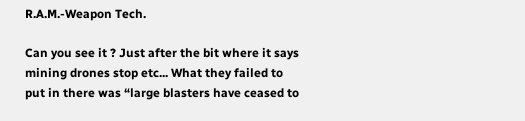R.A.M.-Weapon Tech.

Can you see it ? Just after the bit where it says mining drones stop etc... What they failed to put in there was “large blasters have ceased to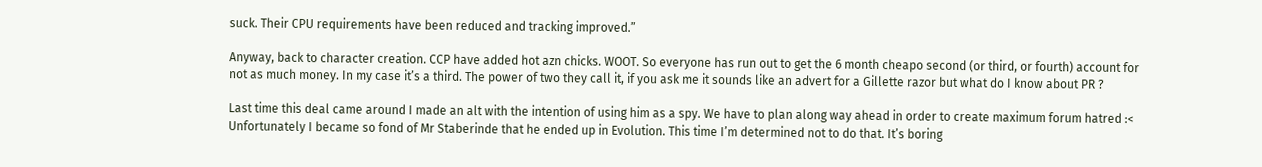suck. Their CPU requirements have been reduced and tracking improved.”

Anyway, back to character creation. CCP have added hot azn chicks. WOOT. So everyone has run out to get the 6 month cheapo second (or third, or fourth) account for not as much money. In my case it’s a third. The power of two they call it, if you ask me it sounds like an advert for a Gillette razor but what do I know about PR ?

Last time this deal came around I made an alt with the intention of using him as a spy. We have to plan along way ahead in order to create maximum forum hatred :< Unfortunately I became so fond of Mr Staberinde that he ended up in Evolution. This time I’m determined not to do that. It’s boring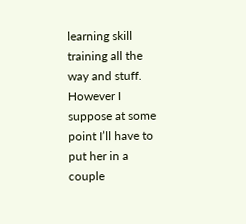learning skill training all the way and stuff. However I suppose at some point I’ll have to put her in a couple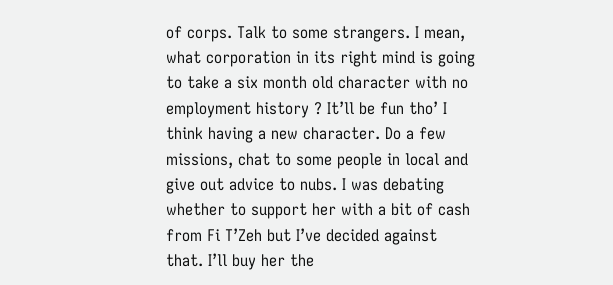of corps. Talk to some strangers. I mean, what corporation in its right mind is going to take a six month old character with no employment history ? It’ll be fun tho’ I think having a new character. Do a few missions, chat to some people in local and give out advice to nubs. I was debating whether to support her with a bit of cash from Fi T’Zeh but I’ve decided against that. I’ll buy her the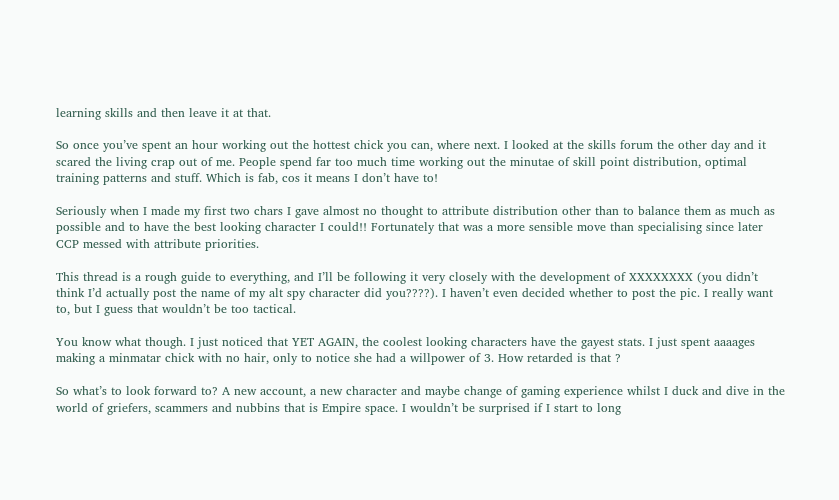learning skills and then leave it at that.

So once you’ve spent an hour working out the hottest chick you can, where next. I looked at the skills forum the other day and it scared the living crap out of me. People spend far too much time working out the minutae of skill point distribution, optimal training patterns and stuff. Which is fab, cos it means I don’t have to!

Seriously when I made my first two chars I gave almost no thought to attribute distribution other than to balance them as much as possible and to have the best looking character I could!! Fortunately that was a more sensible move than specialising since later CCP messed with attribute priorities.

This thread is a rough guide to everything, and I’ll be following it very closely with the development of XXXXXXXX (you didn’t think I’d actually post the name of my alt spy character did you????). I haven’t even decided whether to post the pic. I really want to, but I guess that wouldn’t be too tactical.

You know what though. I just noticed that YET AGAIN, the coolest looking characters have the gayest stats. I just spent aaaages making a minmatar chick with no hair, only to notice she had a willpower of 3. How retarded is that ?

So what’s to look forward to? A new account, a new character and maybe change of gaming experience whilst I duck and dive in the world of griefers, scammers and nubbins that is Empire space. I wouldn’t be surprised if I start to long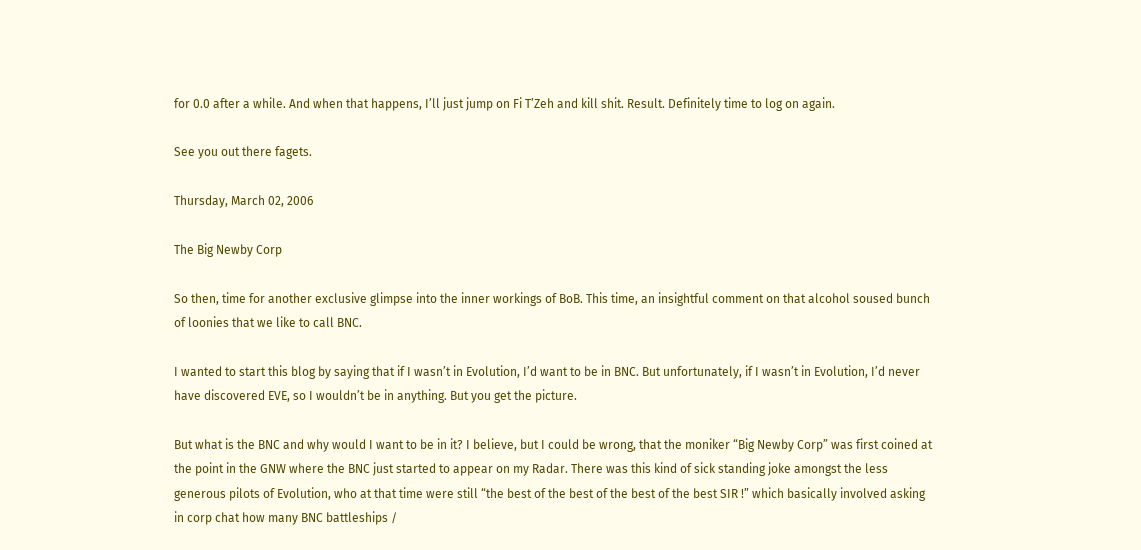for 0.0 after a while. And when that happens, I’ll just jump on Fi T’Zeh and kill shit. Result. Definitely time to log on again.

See you out there fagets.

Thursday, March 02, 2006

The Big Newby Corp

So then, time for another exclusive glimpse into the inner workings of BoB. This time, an insightful comment on that alcohol soused bunch of loonies that we like to call BNC.

I wanted to start this blog by saying that if I wasn’t in Evolution, I’d want to be in BNC. But unfortunately, if I wasn’t in Evolution, I’d never have discovered EVE, so I wouldn’t be in anything. But you get the picture.

But what is the BNC and why would I want to be in it? I believe, but I could be wrong, that the moniker “Big Newby Corp” was first coined at the point in the GNW where the BNC just started to appear on my Radar. There was this kind of sick standing joke amongst the less generous pilots of Evolution, who at that time were still “the best of the best of the best of the best SIR !” which basically involved asking in corp chat how many BNC battleships /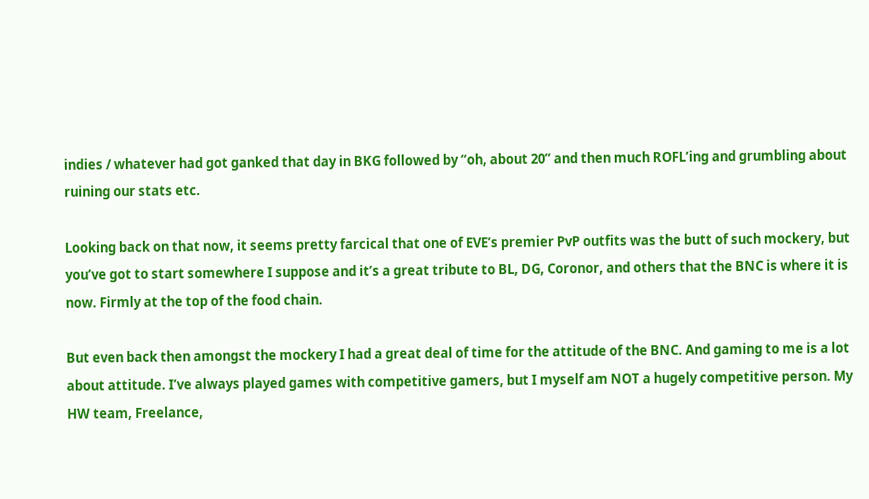indies / whatever had got ganked that day in BKG followed by “oh, about 20” and then much ROFL’ing and grumbling about ruining our stats etc.

Looking back on that now, it seems pretty farcical that one of EVE’s premier PvP outfits was the butt of such mockery, but you’ve got to start somewhere I suppose and it’s a great tribute to BL, DG, Coronor, and others that the BNC is where it is now. Firmly at the top of the food chain.

But even back then amongst the mockery I had a great deal of time for the attitude of the BNC. And gaming to me is a lot about attitude. I’ve always played games with competitive gamers, but I myself am NOT a hugely competitive person. My HW team, Freelance,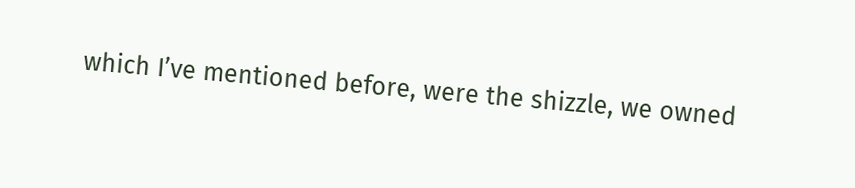which I’ve mentioned before, were the shizzle, we owned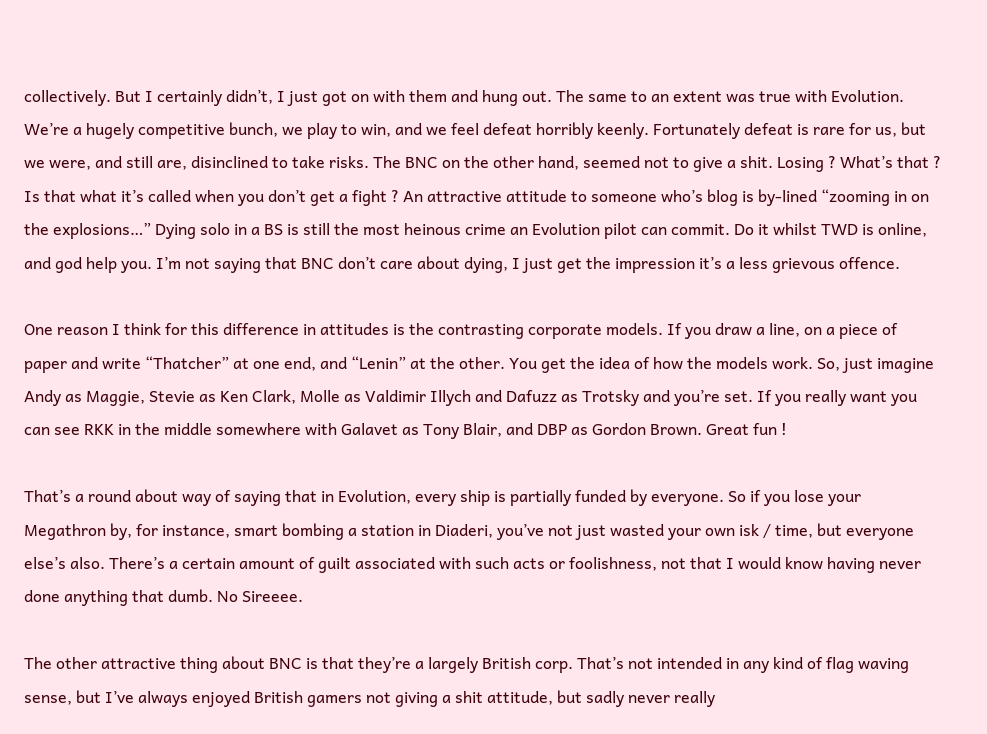collectively. But I certainly didn’t, I just got on with them and hung out. The same to an extent was true with Evolution. We’re a hugely competitive bunch, we play to win, and we feel defeat horribly keenly. Fortunately defeat is rare for us, but we were, and still are, disinclined to take risks. The BNC on the other hand, seemed not to give a shit. Losing ? What’s that ? Is that what it’s called when you don’t get a fight ? An attractive attitude to someone who’s blog is by-lined “zooming in on the explosions…” Dying solo in a BS is still the most heinous crime an Evolution pilot can commit. Do it whilst TWD is online, and god help you. I’m not saying that BNC don’t care about dying, I just get the impression it’s a less grievous offence.

One reason I think for this difference in attitudes is the contrasting corporate models. If you draw a line, on a piece of paper and write “Thatcher” at one end, and “Lenin” at the other. You get the idea of how the models work. So, just imagine Andy as Maggie, Stevie as Ken Clark, Molle as Valdimir Illych and Dafuzz as Trotsky and you’re set. If you really want you can see RKK in the middle somewhere with Galavet as Tony Blair, and DBP as Gordon Brown. Great fun !

That’s a round about way of saying that in Evolution, every ship is partially funded by everyone. So if you lose your Megathron by, for instance, smart bombing a station in Diaderi, you’ve not just wasted your own isk / time, but everyone else’s also. There’s a certain amount of guilt associated with such acts or foolishness, not that I would know having never done anything that dumb. No Sireeee.

The other attractive thing about BNC is that they’re a largely British corp. That’s not intended in any kind of flag waving sense, but I’ve always enjoyed British gamers not giving a shit attitude, but sadly never really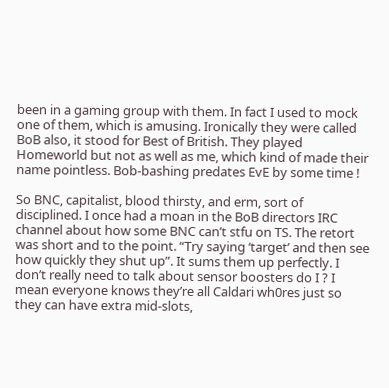been in a gaming group with them. In fact I used to mock one of them, which is amusing. Ironically they were called BoB also, it stood for Best of British. They played Homeworld but not as well as me, which kind of made their name pointless. Bob-bashing predates EvE by some time !

So BNC, capitalist, blood thirsty, and erm, sort of disciplined. I once had a moan in the BoB directors IRC channel about how some BNC can’t stfu on TS. The retort was short and to the point. “Try saying ‘target’ and then see how quickly they shut up”. It sums them up perfectly. I don’t really need to talk about sensor boosters do I ? I mean everyone knows they’re all Caldari wh0res just so they can have extra mid-slots,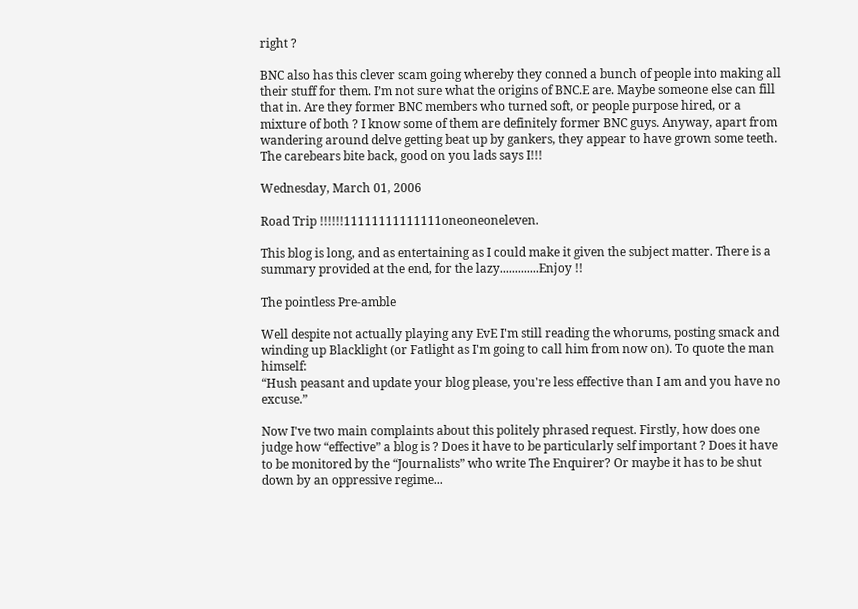right ?

BNC also has this clever scam going whereby they conned a bunch of people into making all their stuff for them. I’m not sure what the origins of BNC.E are. Maybe someone else can fill that in. Are they former BNC members who turned soft, or people purpose hired, or a mixture of both ? I know some of them are definitely former BNC guys. Anyway, apart from wandering around delve getting beat up by gankers, they appear to have grown some teeth. The carebears bite back, good on you lads says I!!!

Wednesday, March 01, 2006

Road Trip !!!!!!11111111111111oneoneoneleven.

This blog is long, and as entertaining as I could make it given the subject matter. There is a summary provided at the end, for the lazy.............Enjoy !!

The pointless Pre-amble

Well despite not actually playing any EvE I'm still reading the whorums, posting smack and winding up Blacklight (or Fatlight as I'm going to call him from now on). To quote the man himself:
“Hush peasant and update your blog please, you're less effective than I am and you have no excuse.”

Now I've two main complaints about this politely phrased request. Firstly, how does one judge how “effective” a blog is ? Does it have to be particularly self important ? Does it have to be monitored by the “Journalists” who write The Enquirer? Or maybe it has to be shut down by an oppressive regime...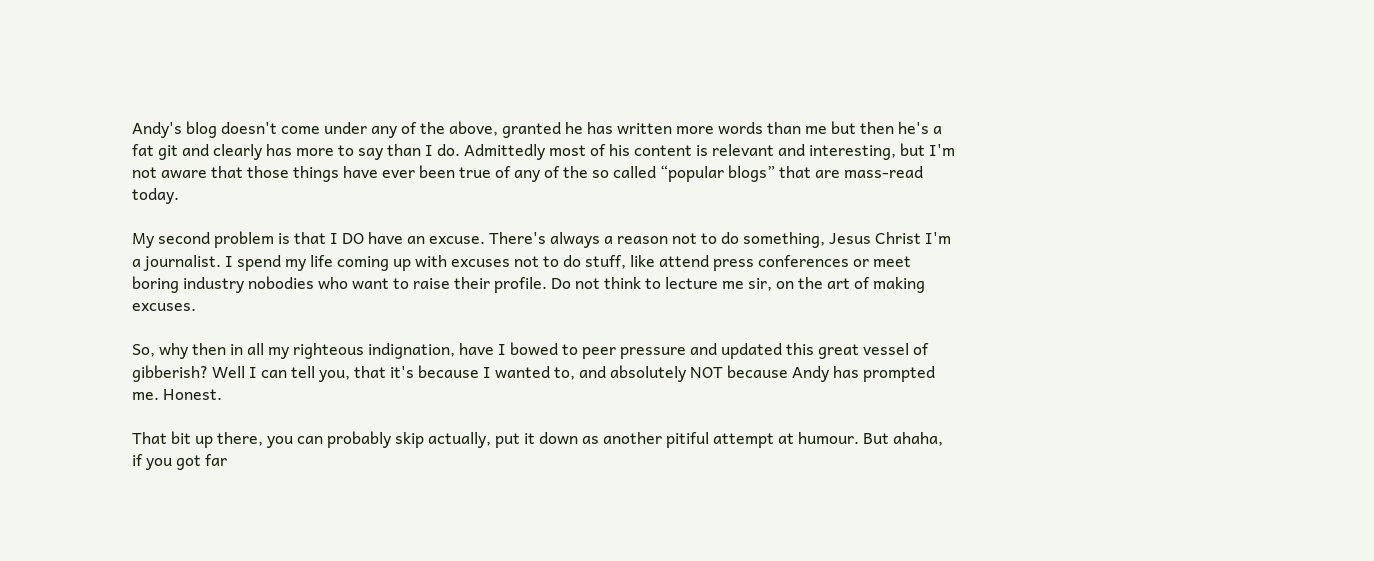Andy's blog doesn't come under any of the above, granted he has written more words than me but then he's a fat git and clearly has more to say than I do. Admittedly most of his content is relevant and interesting, but I'm not aware that those things have ever been true of any of the so called “popular blogs” that are mass-read today.

My second problem is that I DO have an excuse. There's always a reason not to do something, Jesus Christ I'm a journalist. I spend my life coming up with excuses not to do stuff, like attend press conferences or meet boring industry nobodies who want to raise their profile. Do not think to lecture me sir, on the art of making excuses.

So, why then in all my righteous indignation, have I bowed to peer pressure and updated this great vessel of gibberish? Well I can tell you, that it's because I wanted to, and absolutely NOT because Andy has prompted me. Honest.

That bit up there, you can probably skip actually, put it down as another pitiful attempt at humour. But ahaha, if you got far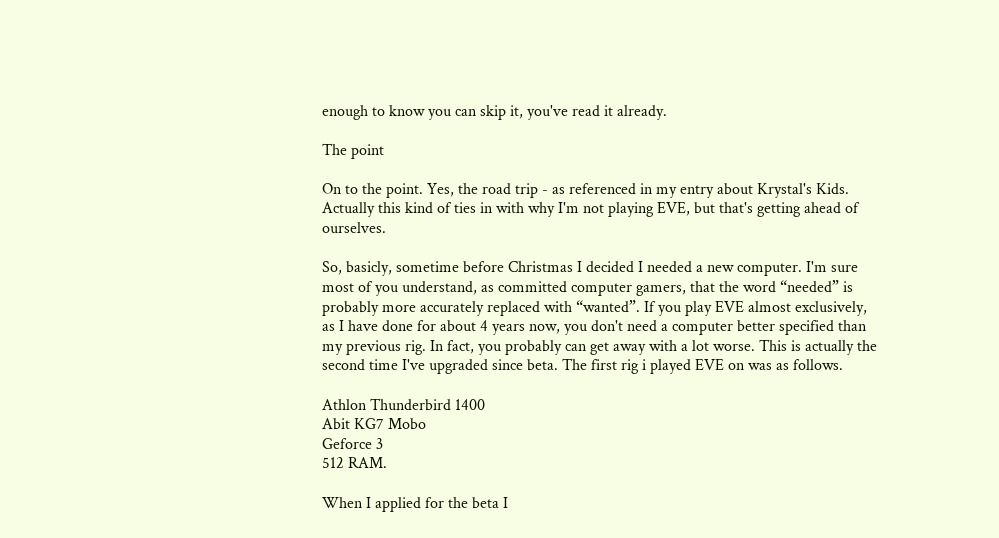enough to know you can skip it, you've read it already.

The point

On to the point. Yes, the road trip - as referenced in my entry about Krystal's Kids. Actually this kind of ties in with why I'm not playing EVE, but that's getting ahead of ourselves.

So, basicly, sometime before Christmas I decided I needed a new computer. I'm sure most of you understand, as committed computer gamers, that the word “needed” is probably more accurately replaced with “wanted”. If you play EVE almost exclusively, as I have done for about 4 years now, you don't need a computer better specified than my previous rig. In fact, you probably can get away with a lot worse. This is actually the second time I've upgraded since beta. The first rig i played EVE on was as follows.

Athlon Thunderbird 1400
Abit KG7 Mobo
Geforce 3
512 RAM.

When I applied for the beta I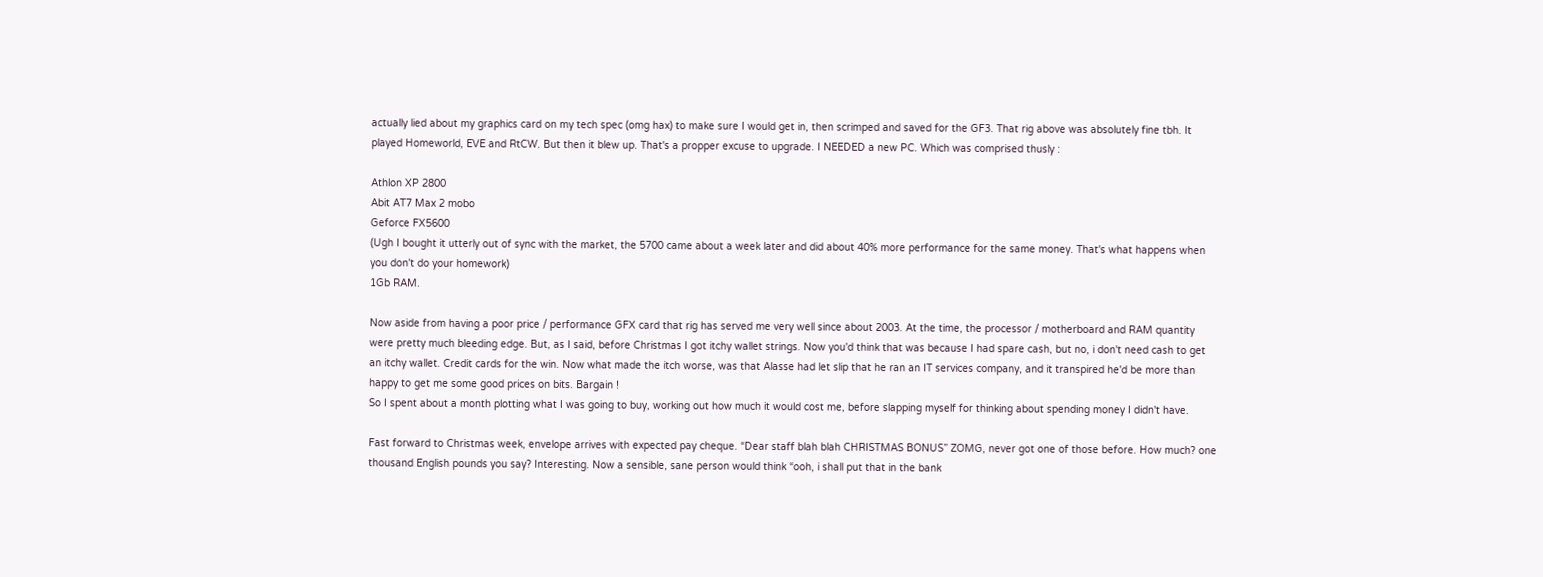actually lied about my graphics card on my tech spec (omg hax) to make sure I would get in, then scrimped and saved for the GF3. That rig above was absolutely fine tbh. It played Homeworld, EVE and RtCW. But then it blew up. That's a propper excuse to upgrade. I NEEDED a new PC. Which was comprised thusly :

Athlon XP 2800
Abit AT7 Max 2 mobo
Geforce FX5600
(Ugh I bought it utterly out of sync with the market, the 5700 came about a week later and did about 40% more performance for the same money. That's what happens when you don't do your homework)
1Gb RAM.

Now aside from having a poor price / performance GFX card that rig has served me very well since about 2003. At the time, the processor / motherboard and RAM quantity were pretty much bleeding edge. But, as I said, before Christmas I got itchy wallet strings. Now you'd think that was because I had spare cash, but no, i don't need cash to get an itchy wallet. Credit cards for the win. Now what made the itch worse, was that Alasse had let slip that he ran an IT services company, and it transpired he'd be more than happy to get me some good prices on bits. Bargain !
So I spent about a month plotting what I was going to buy, working out how much it would cost me, before slapping myself for thinking about spending money I didn't have.

Fast forward to Christmas week, envelope arrives with expected pay cheque. “Dear staff blah blah CHRISTMAS BONUS” ZOMG, never got one of those before. How much? one thousand English pounds you say? Interesting. Now a sensible, sane person would think “ooh, i shall put that in the bank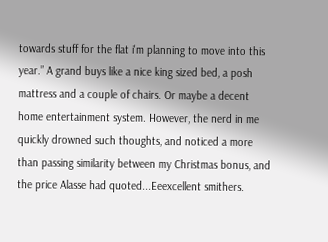towards stuff for the flat i'm planning to move into this year.” A grand buys like a nice king sized bed, a posh mattress and a couple of chairs. Or maybe a decent home entertainment system. However, the nerd in me quickly drowned such thoughts, and noticed a more than passing similarity between my Christmas bonus, and the price Alasse had quoted...Eeexcellent smithers.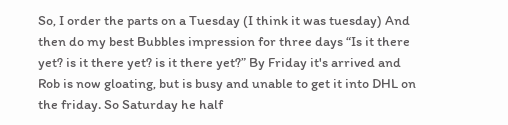So, I order the parts on a Tuesday (I think it was tuesday) And then do my best Bubbles impression for three days “Is it there yet? is it there yet? is it there yet?” By Friday it's arrived and Rob is now gloating, but is busy and unable to get it into DHL on the friday. So Saturday he half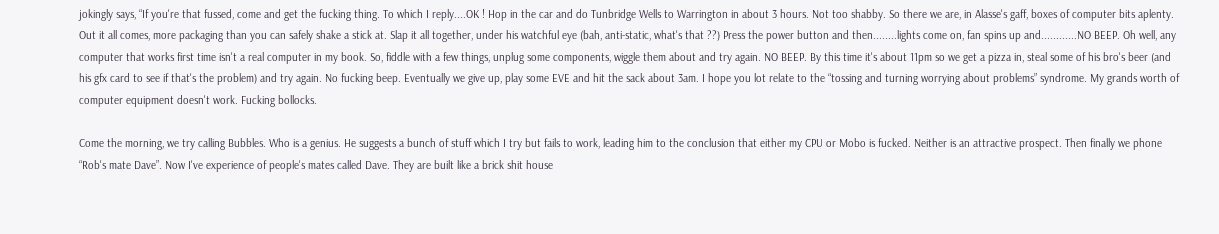jokingly says, “If you're that fussed, come and get the fucking thing. To which I reply....OK ! Hop in the car and do Tunbridge Wells to Warrington in about 3 hours. Not too shabby. So there we are, in Alasse's gaff, boxes of computer bits aplenty. Out it all comes, more packaging than you can safely shake a stick at. Slap it all together, under his watchful eye (bah, anti-static, what's that ??) Press the power button and then........lights come on, fan spins up and............NO BEEP. Oh well, any computer that works first time isn't a real computer in my book. So, fiddle with a few things, unplug some components, wiggle them about and try again. NO BEEP. By this time it's about 11pm so we get a pizza in, steal some of his bro's beer (and his gfx card to see if that's the problem) and try again. No fucking beep. Eventually we give up, play some EVE and hit the sack about 3am. I hope you lot relate to the “tossing and turning worrying about problems” syndrome. My grands worth of computer equipment doesn't work. Fucking bollocks.

Come the morning, we try calling Bubbles. Who is a genius. He suggests a bunch of stuff which I try but fails to work, leading him to the conclusion that either my CPU or Mobo is fucked. Neither is an attractive prospect. Then finally we phone “Rob's mate Dave”. Now I've experience of people's mates called Dave. They are built like a brick shit house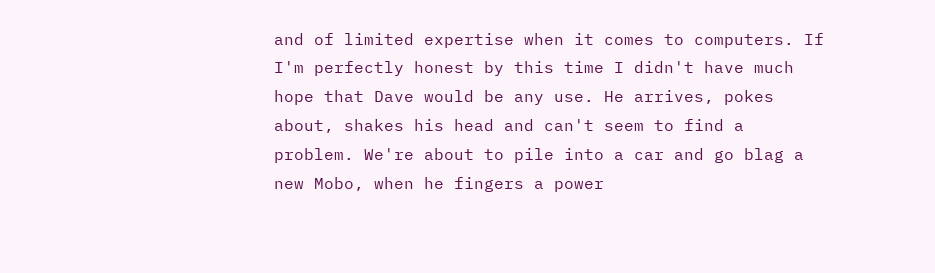and of limited expertise when it comes to computers. If I'm perfectly honest by this time I didn't have much hope that Dave would be any use. He arrives, pokes about, shakes his head and can't seem to find a problem. We're about to pile into a car and go blag a new Mobo, when he fingers a power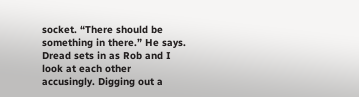socket. “There should be something in there.” He says. Dread sets in as Rob and I look at each other accusingly. Digging out a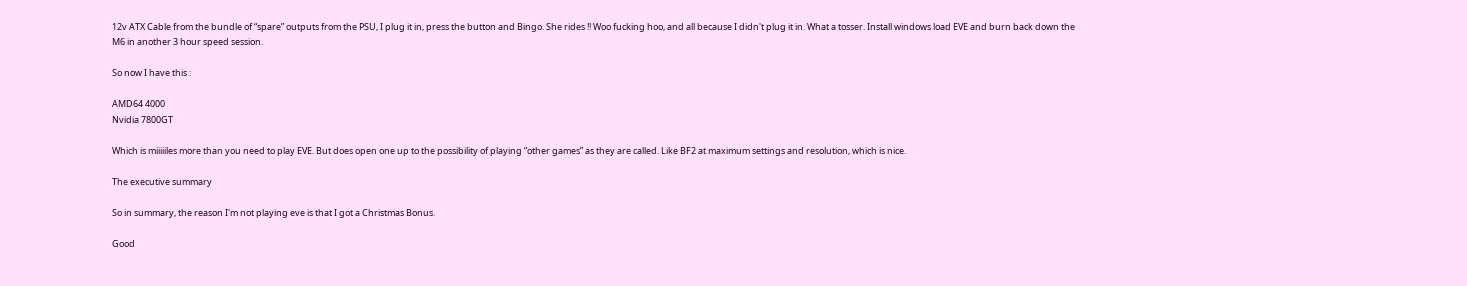12v ATX Cable from the bundle of “spare” outputs from the PSU, I plug it in, press the button and Bingo. She rides !! Woo fucking hoo, and all because I didn't plug it in. What a tosser. Install windows load EVE and burn back down the M6 in another 3 hour speed session.

So now I have this :

AMD64 4000
Nvidia 7800GT

Which is miiiiiles more than you need to play EVE. But does open one up to the possibility of playing “other games” as they are called. Like BF2 at maximum settings and resolution, which is nice.

The executive summary

So in summary, the reason I'm not playing eve is that I got a Christmas Bonus.

Good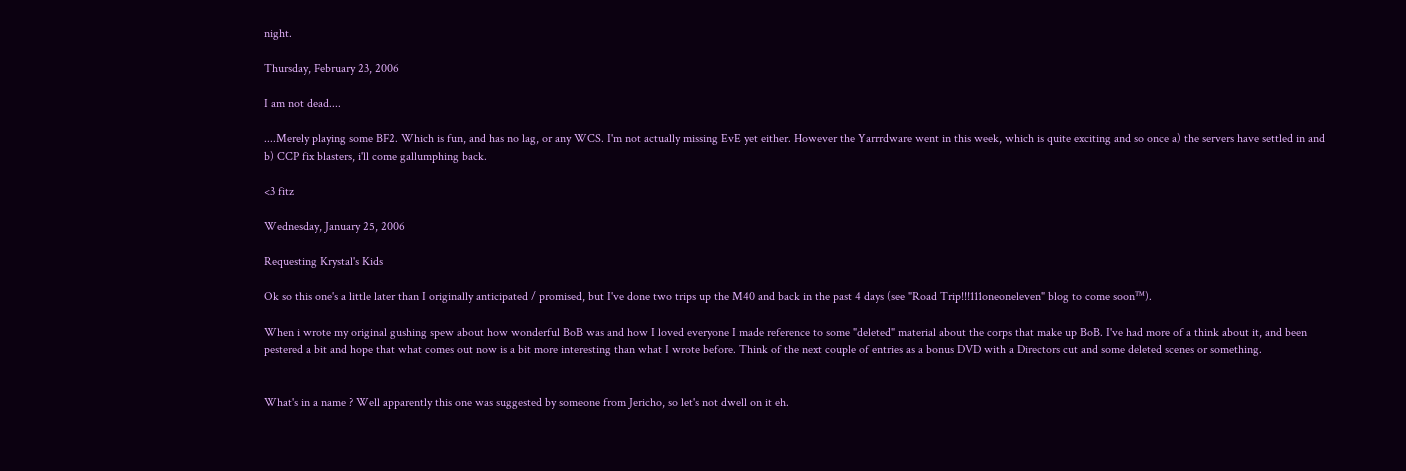night.

Thursday, February 23, 2006

I am not dead....

....Merely playing some BF2. Which is fun, and has no lag, or any WCS. I'm not actually missing EvE yet either. However the Yarrrdware went in this week, which is quite exciting and so once a) the servers have settled in and b) CCP fix blasters, i'll come gallumphing back.

<3 fitz

Wednesday, January 25, 2006

Requesting Krystal's Kids

Ok so this one's a little later than I originally anticipated / promised, but I've done two trips up the M40 and back in the past 4 days (see "Road Trip!!!111oneoneleven" blog to come soon™).

When i wrote my original gushing spew about how wonderful BoB was and how I loved everyone I made reference to some "deleted" material about the corps that make up BoB. I've had more of a think about it, and been pestered a bit and hope that what comes out now is a bit more interesting than what I wrote before. Think of the next couple of entries as a bonus DVD with a Directors cut and some deleted scenes or something.


What's in a name ? Well apparently this one was suggested by someone from Jericho, so let's not dwell on it eh.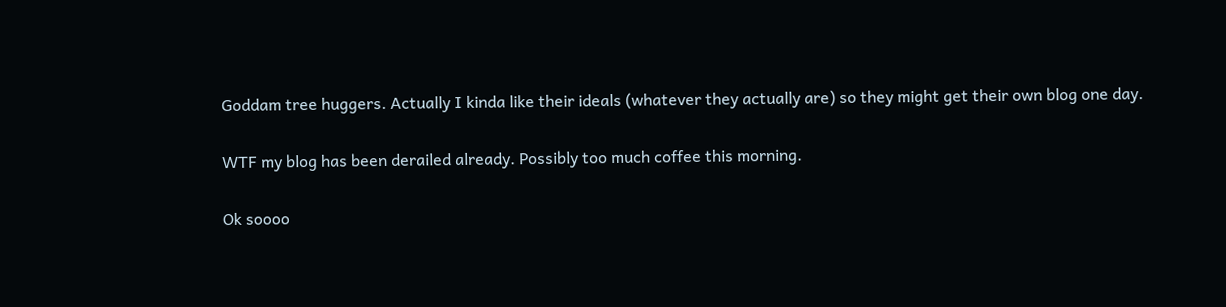Goddam tree huggers. Actually I kinda like their ideals (whatever they actually are) so they might get their own blog one day.

WTF my blog has been derailed already. Possibly too much coffee this morning.

Ok soooo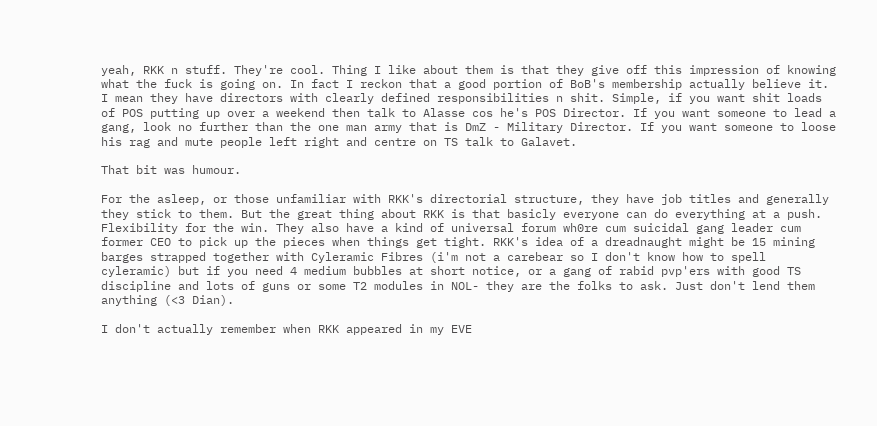yeah, RKK n stuff. They're cool. Thing I like about them is that they give off this impression of knowing what the fuck is going on. In fact I reckon that a good portion of BoB's membership actually believe it. I mean they have directors with clearly defined responsibilities n shit. Simple, if you want shit loads of POS putting up over a weekend then talk to Alasse cos he's POS Director. If you want someone to lead a gang, look no further than the one man army that is DmZ - Military Director. If you want someone to loose his rag and mute people left right and centre on TS talk to Galavet.

That bit was humour.

For the asleep, or those unfamiliar with RKK's directorial structure, they have job titles and generally they stick to them. But the great thing about RKK is that basicly everyone can do everything at a push. Flexibility for the win. They also have a kind of universal forum wh0re cum suicidal gang leader cum former CEO to pick up the pieces when things get tight. RKK's idea of a dreadnaught might be 15 mining barges strapped together with Cyleramic Fibres (i'm not a carebear so I don't know how to spell cyleramic) but if you need 4 medium bubbles at short notice, or a gang of rabid pvp'ers with good TS discipline and lots of guns or some T2 modules in NOL- they are the folks to ask. Just don't lend them anything (<3 Dian).

I don't actually remember when RKK appeared in my EVE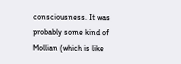consciousness. It was probably some kind of Mollian (which is like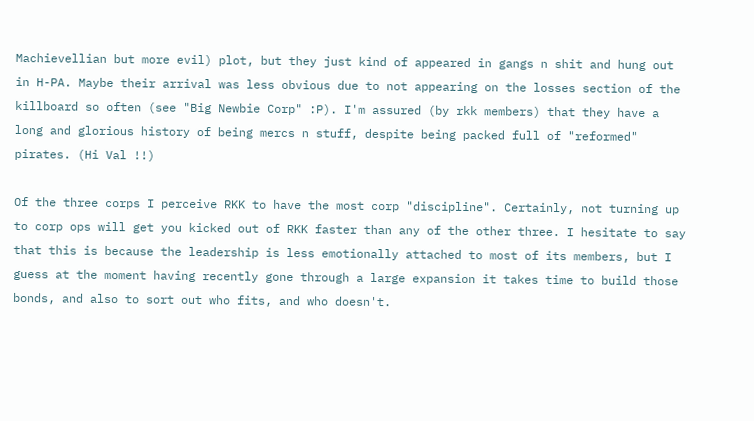Machievellian but more evil) plot, but they just kind of appeared in gangs n shit and hung out in H-PA. Maybe their arrival was less obvious due to not appearing on the losses section of the killboard so often (see "Big Newbie Corp" :P). I'm assured (by rkk members) that they have a long and glorious history of being mercs n stuff, despite being packed full of "reformed" pirates. (Hi Val !!)

Of the three corps I perceive RKK to have the most corp "discipline". Certainly, not turning up to corp ops will get you kicked out of RKK faster than any of the other three. I hesitate to say that this is because the leadership is less emotionally attached to most of its members, but I guess at the moment having recently gone through a large expansion it takes time to build those bonds, and also to sort out who fits, and who doesn't.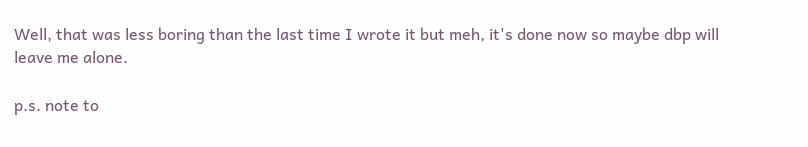Well, that was less boring than the last time I wrote it but meh, it's done now so maybe dbp will leave me alone.

p.s. note to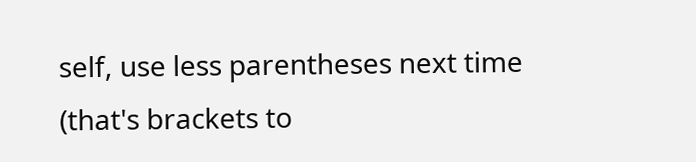self, use less parentheses next time (that's brackets to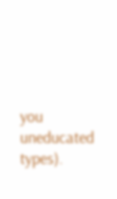you uneducated types).